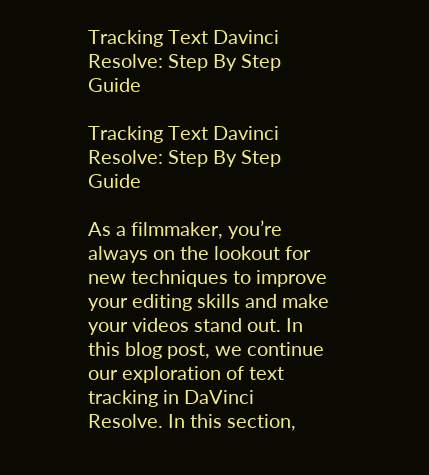Tracking Text Davinci Resolve: Step By Step Guide

Tracking Text Davinci Resolve: Step By Step Guide

As a filmmaker, you’re always on the lookout for new techniques to improve your editing skills and make your videos stand out. In this blog post, we continue our exploration of text tracking in DaVinci Resolve. In this section,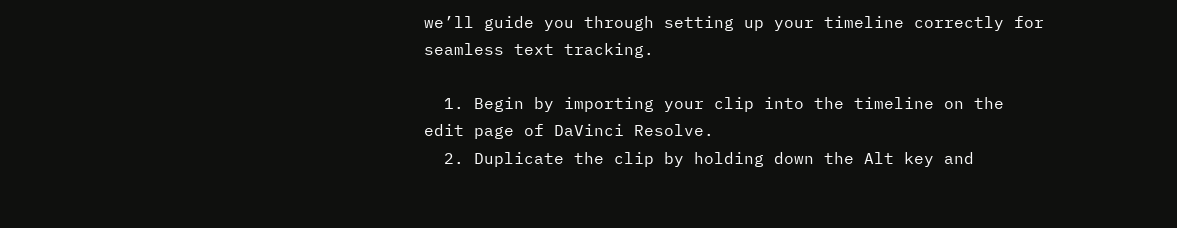we’ll guide you through setting up your timeline correctly for seamless text tracking.

  1. Begin by importing your clip into the timeline on the edit page of DaVinci Resolve.
  2. Duplicate the clip by holding down the Alt key and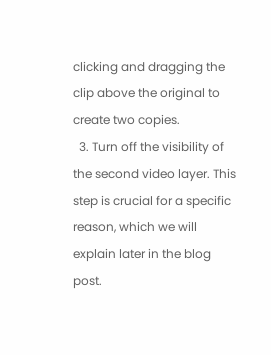clicking and dragging the clip above the original to create two copies.
  3. Turn off the visibility of the second video layer. This step is crucial for a specific reason, which we will explain later in the blog post.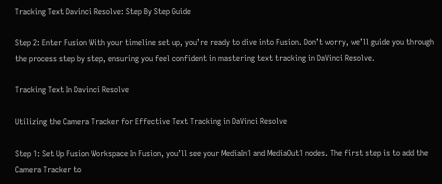Tracking Text Davinci Resolve: Step By Step Guide

Step 2: Enter Fusion With your timeline set up, you’re ready to dive into Fusion. Don’t worry, we’ll guide you through the process step by step, ensuring you feel confident in mastering text tracking in DaVinci Resolve.

Tracking Text In Davinci Resolve

Utilizing the Camera Tracker for Effective Text Tracking in DaVinci Resolve

Step 1: Set Up Fusion Workspace In Fusion, you’ll see your MediaIn1 and MediaOut1 nodes. The first step is to add the Camera Tracker to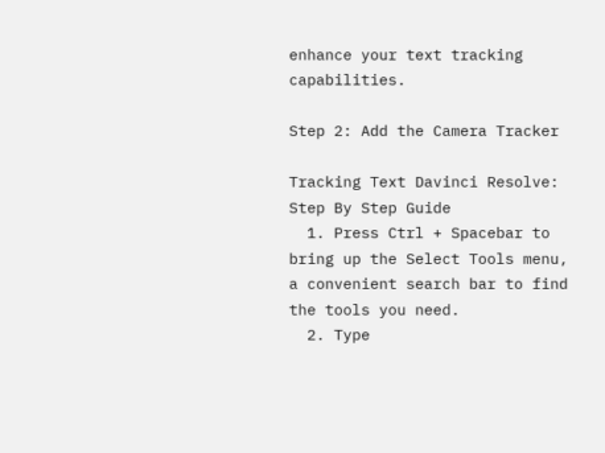enhance your text tracking capabilities.

Step 2: Add the Camera Tracker

Tracking Text Davinci Resolve: Step By Step Guide
  1. Press Ctrl + Spacebar to bring up the Select Tools menu, a convenient search bar to find the tools you need.
  2. Type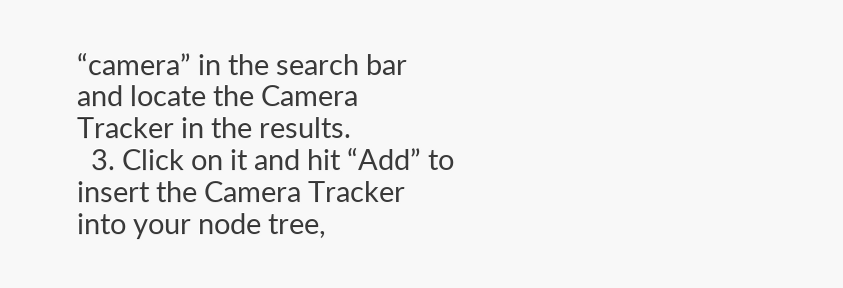“camera” in the search bar and locate the Camera Tracker in the results.
  3. Click on it and hit “Add” to insert the Camera Tracker into your node tree,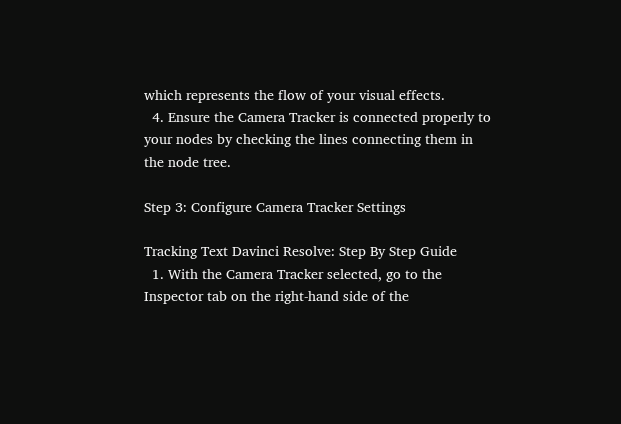which represents the flow of your visual effects.
  4. Ensure the Camera Tracker is connected properly to your nodes by checking the lines connecting them in the node tree.

Step 3: Configure Camera Tracker Settings

Tracking Text Davinci Resolve: Step By Step Guide
  1. With the Camera Tracker selected, go to the Inspector tab on the right-hand side of the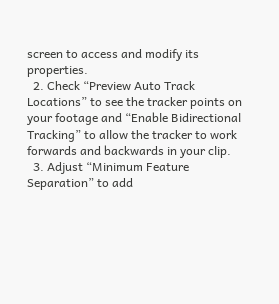screen to access and modify its properties.
  2. Check “Preview Auto Track Locations” to see the tracker points on your footage and “Enable Bidirectional Tracking” to allow the tracker to work forwards and backwards in your clip.
  3. Adjust “Minimum Feature Separation” to add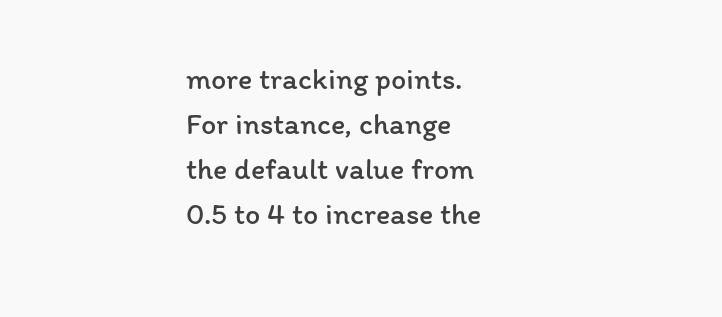more tracking points. For instance, change the default value from 0.5 to 4 to increase the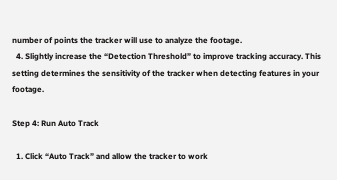number of points the tracker will use to analyze the footage.
  4. Slightly increase the “Detection Threshold” to improve tracking accuracy. This setting determines the sensitivity of the tracker when detecting features in your footage.

Step 4: Run Auto Track

  1. Click “Auto Track” and allow the tracker to work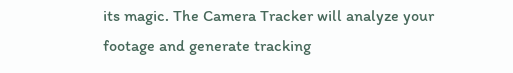its magic. The Camera Tracker will analyze your footage and generate tracking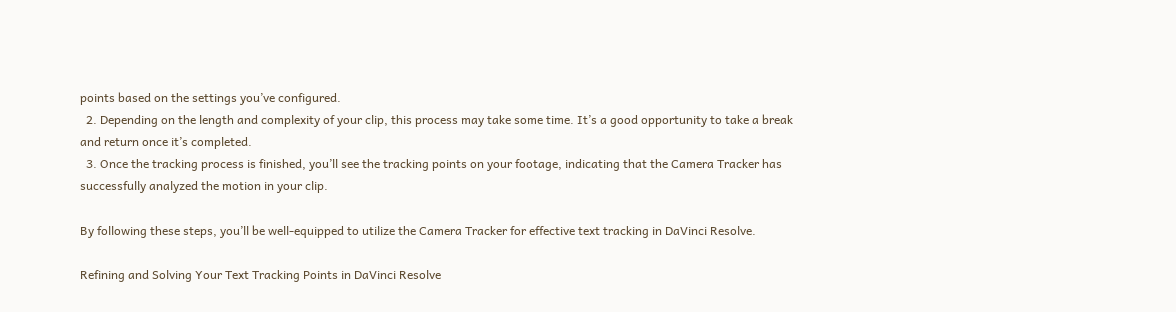points based on the settings you’ve configured.
  2. Depending on the length and complexity of your clip, this process may take some time. It’s a good opportunity to take a break and return once it’s completed.
  3. Once the tracking process is finished, you’ll see the tracking points on your footage, indicating that the Camera Tracker has successfully analyzed the motion in your clip.

By following these steps, you’ll be well-equipped to utilize the Camera Tracker for effective text tracking in DaVinci Resolve.

Refining and Solving Your Text Tracking Points in DaVinci Resolve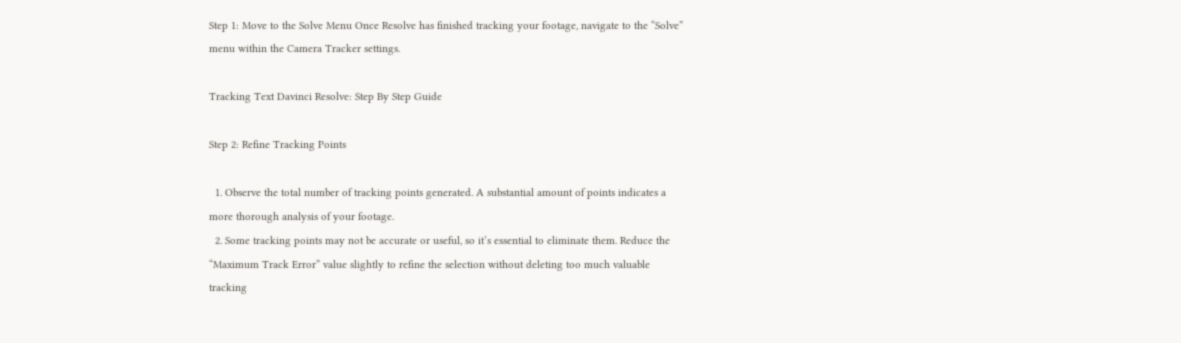Step 1: Move to the Solve Menu Once Resolve has finished tracking your footage, navigate to the “Solve” menu within the Camera Tracker settings.

Tracking Text Davinci Resolve: Step By Step Guide

Step 2: Refine Tracking Points

  1. Observe the total number of tracking points generated. A substantial amount of points indicates a more thorough analysis of your footage.
  2. Some tracking points may not be accurate or useful, so it’s essential to eliminate them. Reduce the “Maximum Track Error” value slightly to refine the selection without deleting too much valuable tracking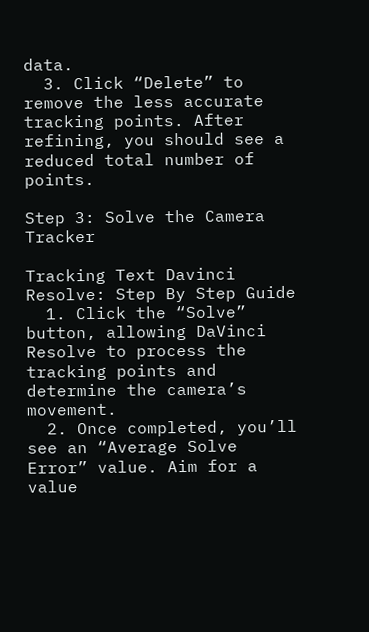data.
  3. Click “Delete” to remove the less accurate tracking points. After refining, you should see a reduced total number of points.

Step 3: Solve the Camera Tracker

Tracking Text Davinci Resolve: Step By Step Guide
  1. Click the “Solve” button, allowing DaVinci Resolve to process the tracking points and determine the camera’s movement.
  2. Once completed, you’ll see an “Average Solve Error” value. Aim for a value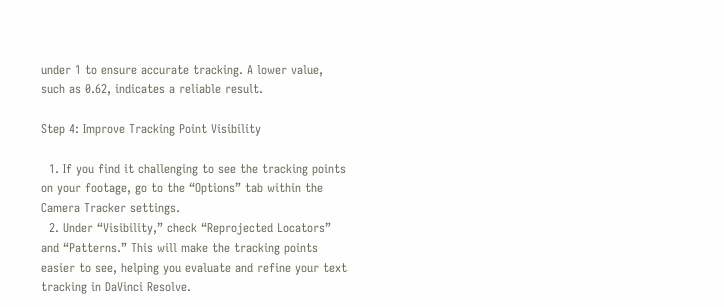under 1 to ensure accurate tracking. A lower value, such as 0.62, indicates a reliable result.

Step 4: Improve Tracking Point Visibility

  1. If you find it challenging to see the tracking points on your footage, go to the “Options” tab within the Camera Tracker settings.
  2. Under “Visibility,” check “Reprojected Locators” and “Patterns.” This will make the tracking points easier to see, helping you evaluate and refine your text tracking in DaVinci Resolve.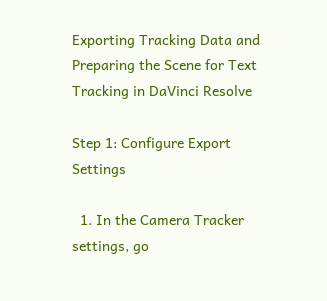Exporting Tracking Data and Preparing the Scene for Text Tracking in DaVinci Resolve

Step 1: Configure Export Settings

  1. In the Camera Tracker settings, go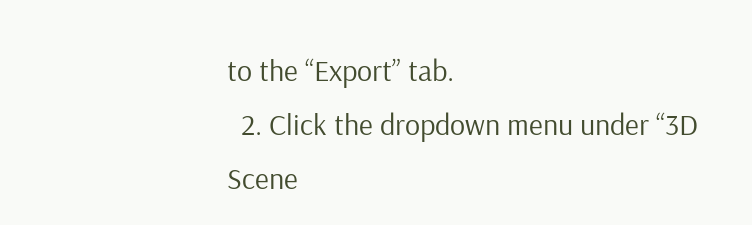to the “Export” tab.
  2. Click the dropdown menu under “3D Scene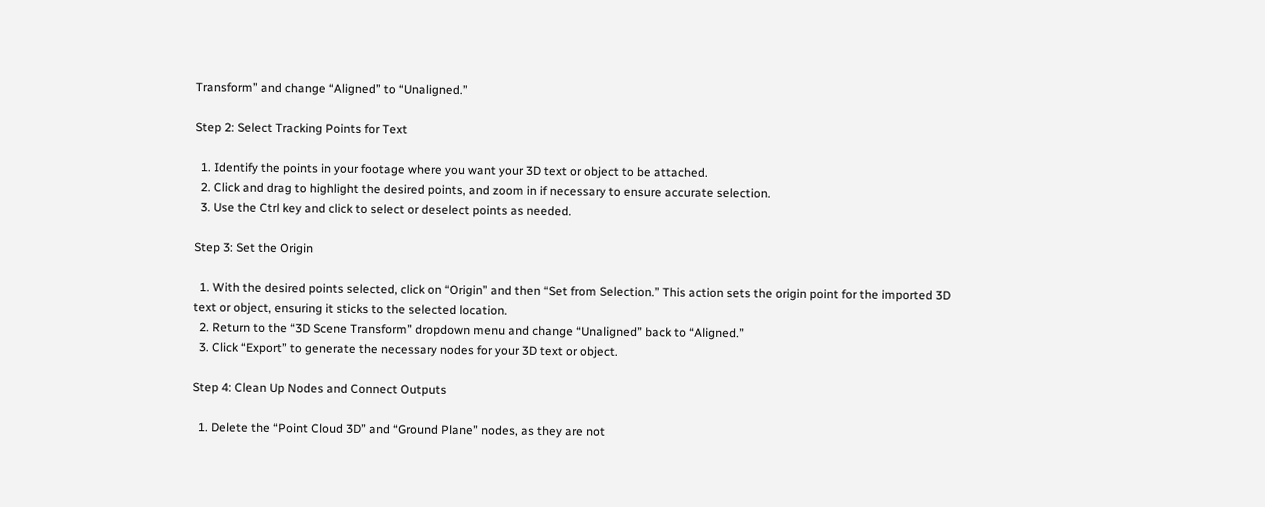Transform” and change “Aligned” to “Unaligned.”

Step 2: Select Tracking Points for Text

  1. Identify the points in your footage where you want your 3D text or object to be attached.
  2. Click and drag to highlight the desired points, and zoom in if necessary to ensure accurate selection.
  3. Use the Ctrl key and click to select or deselect points as needed.

Step 3: Set the Origin

  1. With the desired points selected, click on “Origin” and then “Set from Selection.” This action sets the origin point for the imported 3D text or object, ensuring it sticks to the selected location.
  2. Return to the “3D Scene Transform” dropdown menu and change “Unaligned” back to “Aligned.”
  3. Click “Export” to generate the necessary nodes for your 3D text or object.

Step 4: Clean Up Nodes and Connect Outputs

  1. Delete the “Point Cloud 3D” and “Ground Plane” nodes, as they are not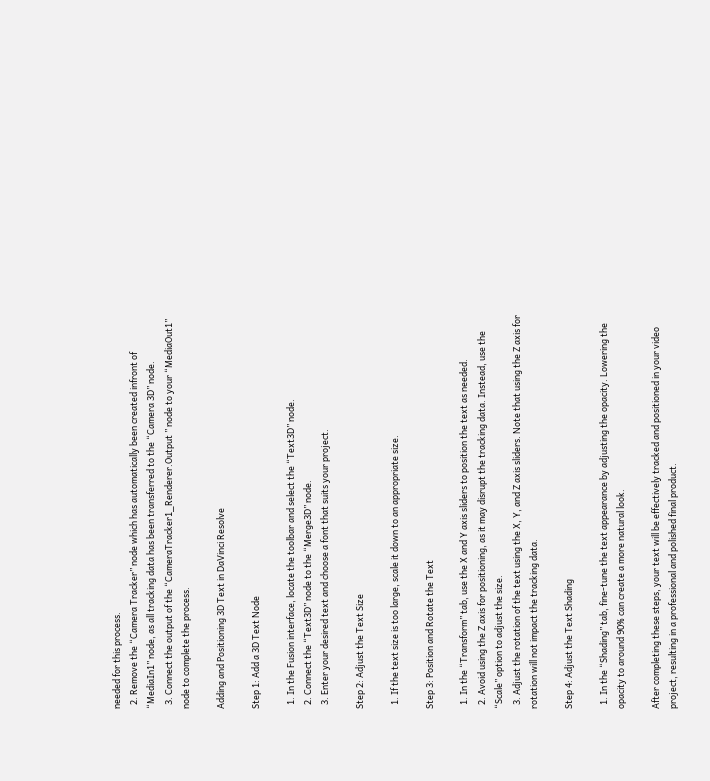needed for this process.
  2. Remove the “Camera Tracker” node which has automatically been created infront of “MediaIn1” node, as all tracking data has been transferred to the “Camera 3D” node.
  3. Connect the output of the “CameraTracker1_Renderer.Output ” node to your “MediaOut1” node to complete the process.

Adding and Positioning 3D Text in DaVinci Resolve

Step 1: Add a 3D Text Node

  1. In the Fusion interface, locate the toolbar and select the “Text3D” node.
  2. Connect the “Text3D” node to the “Merge3D” node.
  3. Enter your desired text and choose a font that suits your project.

Step 2: Adjust the Text Size

  1. If the text size is too large, scale it down to an appropriate size.

Step 3: Position and Rotate the Text

  1. In the “Transform” tab, use the X and Y axis sliders to position the text as needed.
  2. Avoid using the Z axis for positioning, as it may disrupt the tracking data. Instead, use the “Scale” option to adjust the size.
  3. Adjust the rotation of the text using the X, Y, and Z axis sliders. Note that using the Z axis for rotation will not impact the tracking data.

Step 4: Adjust the Text Shading

  1. In the “Shading” tab, fine-tune the text appearance by adjusting the opacity. Lowering the opacity to around 90% can create a more natural look.

After completing these steps, your text will be effectively tracked and positioned in your video project, resulting in a professional and polished final product.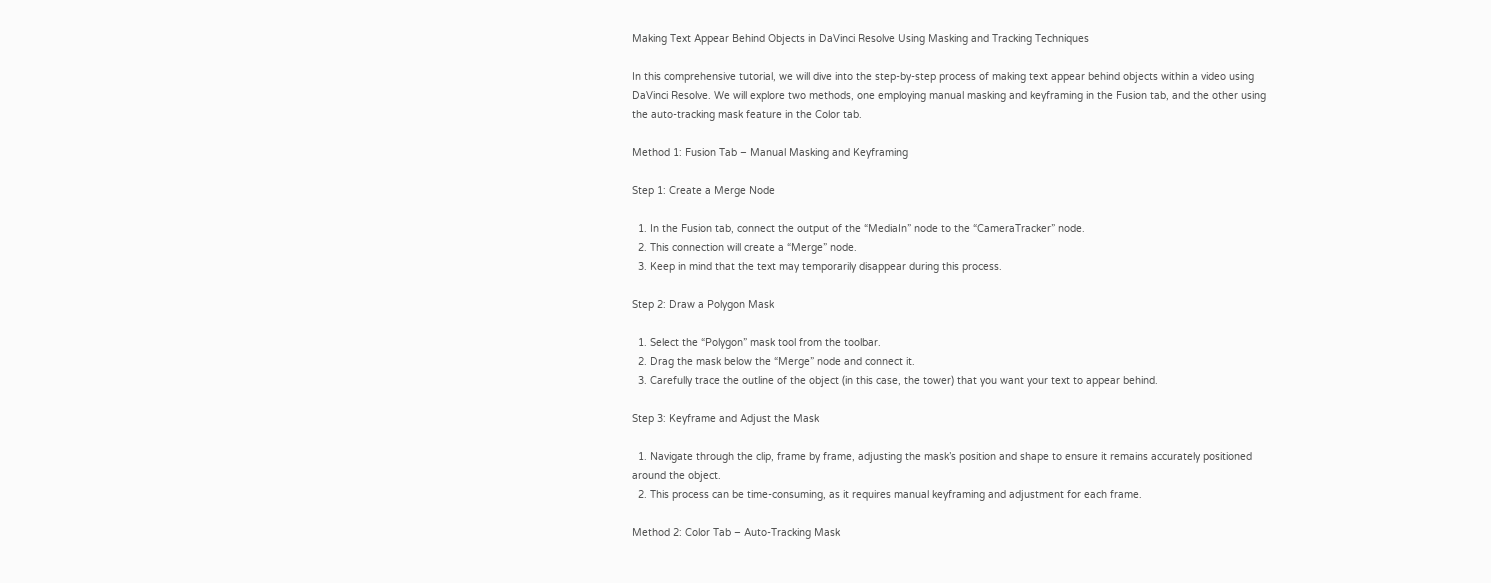Making Text Appear Behind Objects in DaVinci Resolve Using Masking and Tracking Techniques

In this comprehensive tutorial, we will dive into the step-by-step process of making text appear behind objects within a video using DaVinci Resolve. We will explore two methods, one employing manual masking and keyframing in the Fusion tab, and the other using the auto-tracking mask feature in the Color tab.

Method 1: Fusion Tab – Manual Masking and Keyframing

Step 1: Create a Merge Node

  1. In the Fusion tab, connect the output of the “MediaIn” node to the “CameraTracker” node.
  2. This connection will create a “Merge” node.
  3. Keep in mind that the text may temporarily disappear during this process.

Step 2: Draw a Polygon Mask

  1. Select the “Polygon” mask tool from the toolbar.
  2. Drag the mask below the “Merge” node and connect it.
  3. Carefully trace the outline of the object (in this case, the tower) that you want your text to appear behind.

Step 3: Keyframe and Adjust the Mask

  1. Navigate through the clip, frame by frame, adjusting the mask’s position and shape to ensure it remains accurately positioned around the object.
  2. This process can be time-consuming, as it requires manual keyframing and adjustment for each frame.

Method 2: Color Tab – Auto-Tracking Mask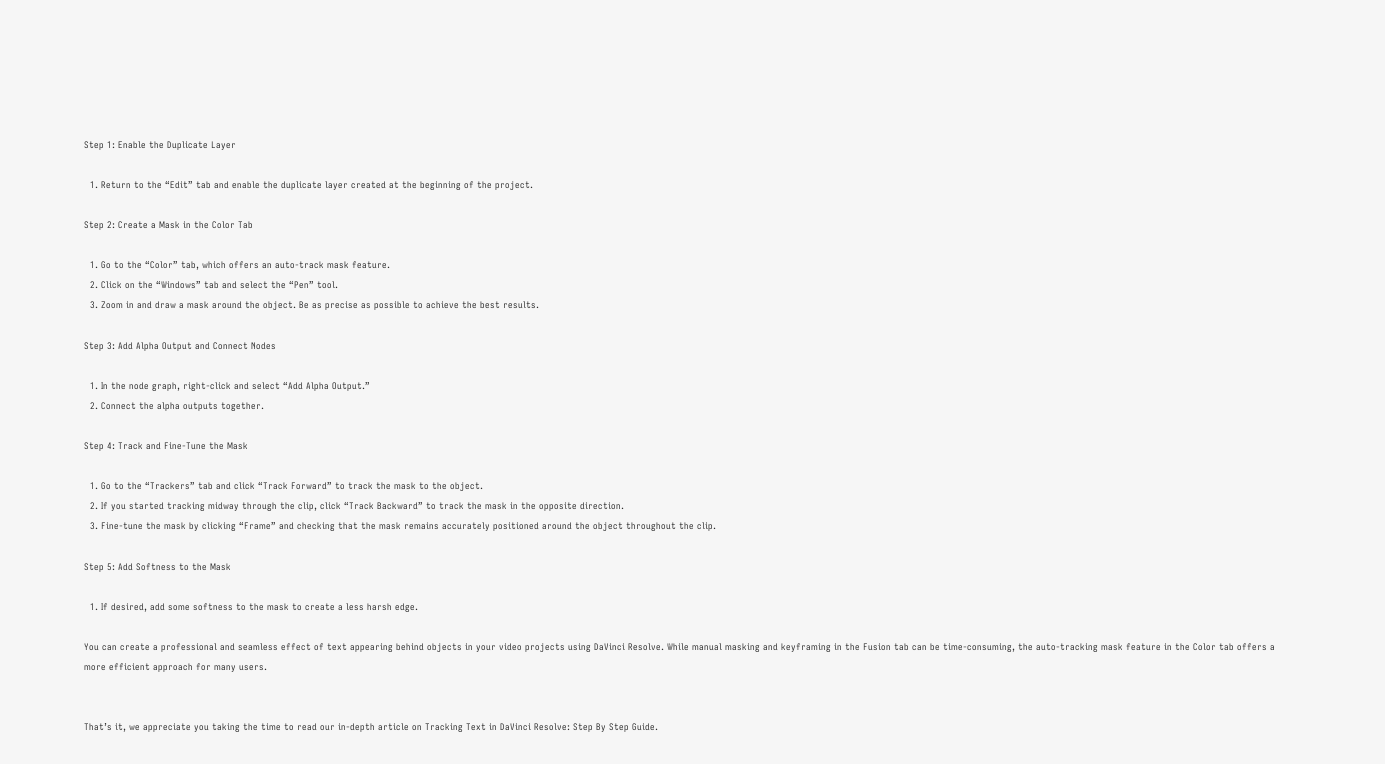Step 1: Enable the Duplicate Layer

  1. Return to the “Edit” tab and enable the duplicate layer created at the beginning of the project.

Step 2: Create a Mask in the Color Tab

  1. Go to the “Color” tab, which offers an auto-track mask feature.
  2. Click on the “Windows” tab and select the “Pen” tool.
  3. Zoom in and draw a mask around the object. Be as precise as possible to achieve the best results.

Step 3: Add Alpha Output and Connect Nodes

  1. In the node graph, right-click and select “Add Alpha Output.”
  2. Connect the alpha outputs together.

Step 4: Track and Fine-Tune the Mask

  1. Go to the “Trackers” tab and click “Track Forward” to track the mask to the object.
  2. If you started tracking midway through the clip, click “Track Backward” to track the mask in the opposite direction.
  3. Fine-tune the mask by clicking “Frame” and checking that the mask remains accurately positioned around the object throughout the clip.

Step 5: Add Softness to the Mask

  1. If desired, add some softness to the mask to create a less harsh edge.

You can create a professional and seamless effect of text appearing behind objects in your video projects using DaVinci Resolve. While manual masking and keyframing in the Fusion tab can be time-consuming, the auto-tracking mask feature in the Color tab offers a more efficient approach for many users.


That’s it, we appreciate you taking the time to read our in-depth article on Tracking Text in DaVinci Resolve: Step By Step Guide.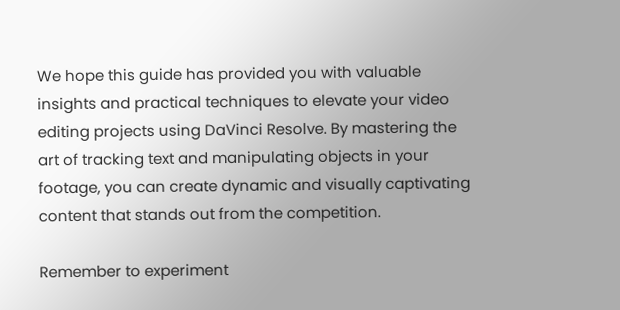We hope this guide has provided you with valuable insights and practical techniques to elevate your video editing projects using DaVinci Resolve. By mastering the art of tracking text and manipulating objects in your footage, you can create dynamic and visually captivating content that stands out from the competition.

Remember to experiment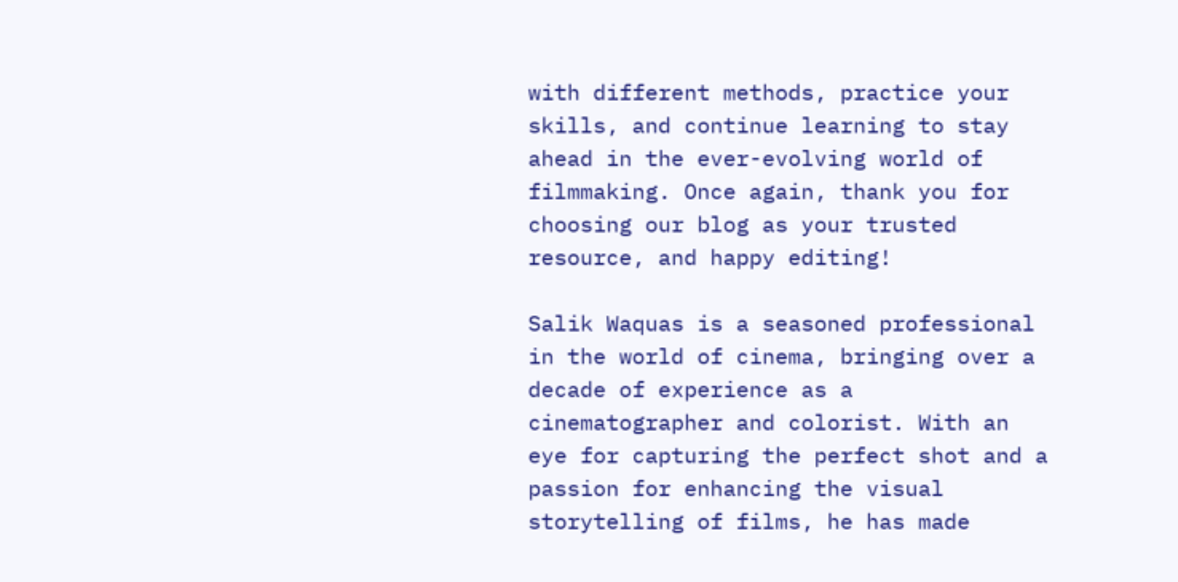with different methods, practice your skills, and continue learning to stay ahead in the ever-evolving world of filmmaking. Once again, thank you for choosing our blog as your trusted resource, and happy editing!

Salik Waquas is a seasoned professional in the world of cinema, bringing over a decade of experience as a cinematographer and colorist. With an eye for capturing the perfect shot and a passion for enhancing the visual storytelling of films, he has made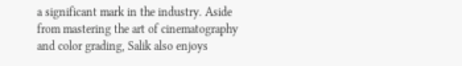a significant mark in the industry. Aside from mastering the art of cinematography and color grading, Salik also enjoys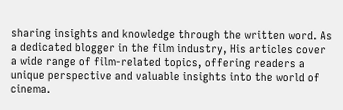sharing insights and knowledge through the written word. As a dedicated blogger in the film industry, His articles cover a wide range of film-related topics, offering readers a unique perspective and valuable insights into the world of cinema.